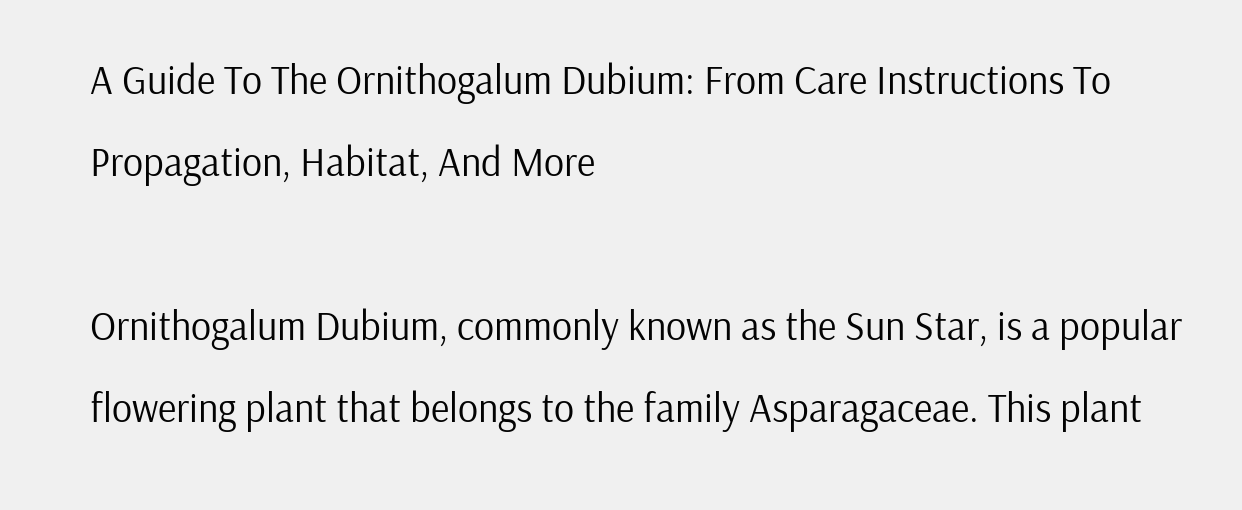A Guide To The Ornithogalum Dubium: From Care Instructions To Propagation, Habitat, And More

Ornithogalum Dubium, commonly known as the Sun Star, is a popular flowering plant that belongs to the family Asparagaceae. This plant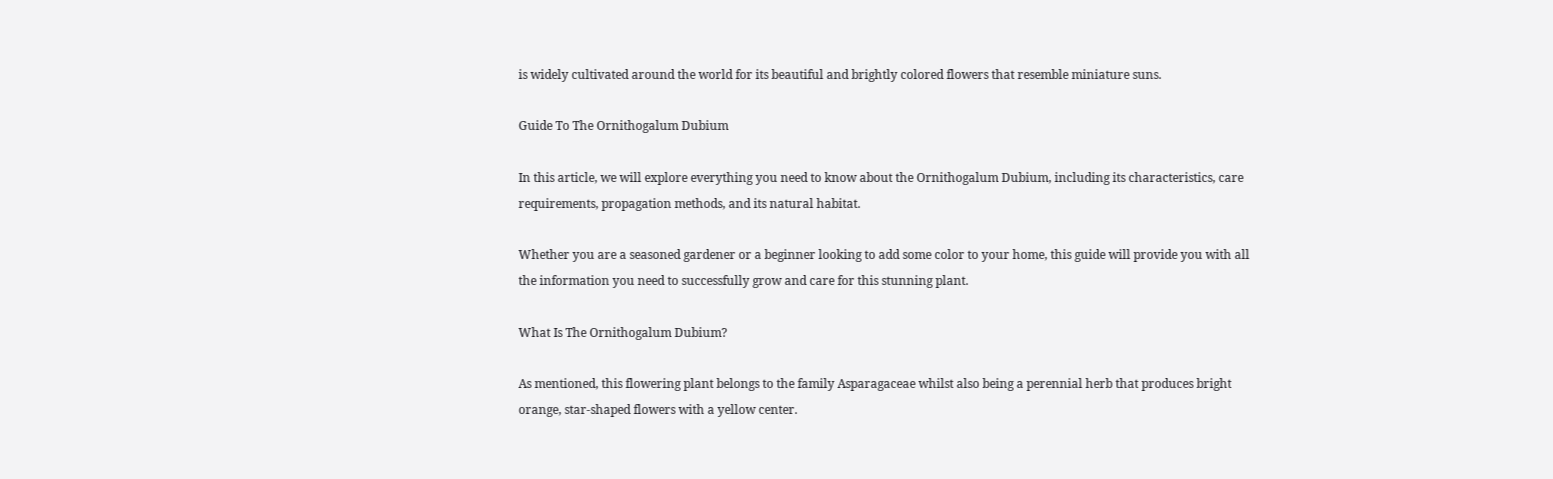is widely cultivated around the world for its beautiful and brightly colored flowers that resemble miniature suns.

Guide To The Ornithogalum Dubium

In this article, we will explore everything you need to know about the Ornithogalum Dubium, including its characteristics, care requirements, propagation methods, and its natural habitat.

Whether you are a seasoned gardener or a beginner looking to add some color to your home, this guide will provide you with all the information you need to successfully grow and care for this stunning plant.

What Is The Ornithogalum Dubium?

As mentioned, this flowering plant belongs to the family Asparagaceae whilst also being a perennial herb that produces bright orange, star-shaped flowers with a yellow center.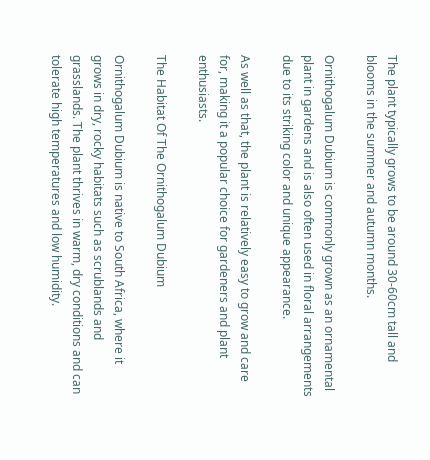The plant typically grows to be around 30-60cm tall and blooms in the summer and autumn months.

Ornithogalum Dubium is commonly grown as an ornamental plant in gardens and is also often used in floral arrangements due to its striking color and unique appearance.

As well as that, the plant is relatively easy to grow and care for, making it a popular choice for gardeners and plant enthusiasts.

The Habitat Of The Ornithogalum Dubium

Ornithogalum Dubium is native to South Africa, where it grows in dry, rocky habitats such as scrublands and grasslands. The plant thrives in warm, dry conditions and can tolerate high temperatures and low humidity.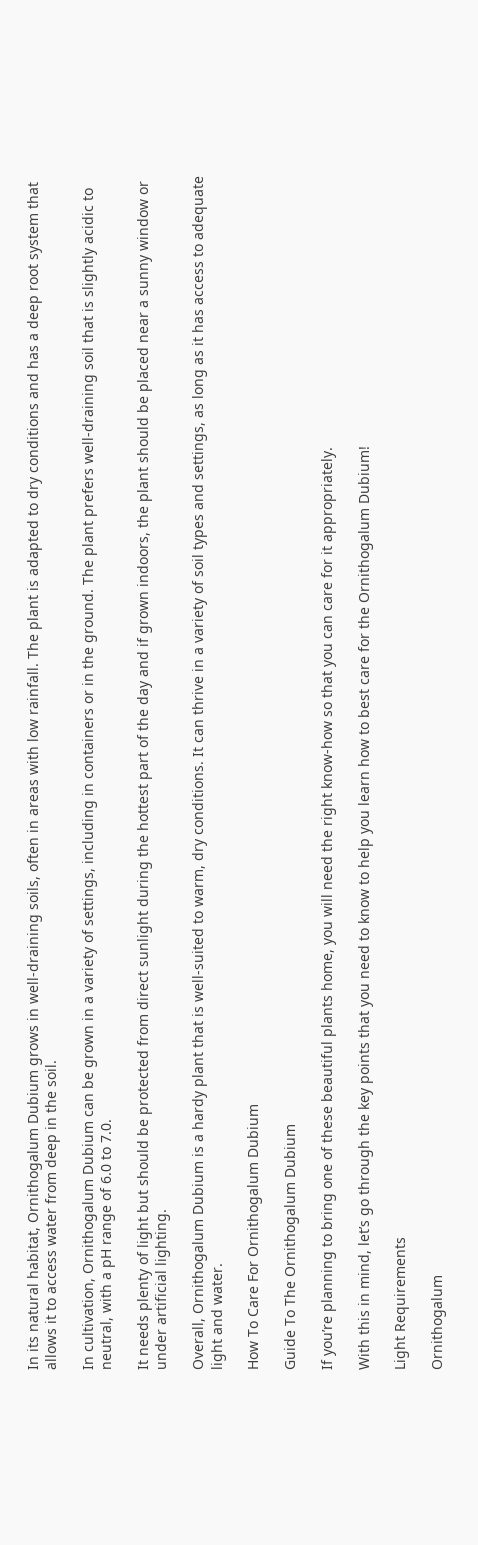In its natural habitat, Ornithogalum Dubium grows in well-draining soils, often in areas with low rainfall. The plant is adapted to dry conditions and has a deep root system that allows it to access water from deep in the soil.

In cultivation, Ornithogalum Dubium can be grown in a variety of settings, including in containers or in the ground. The plant prefers well-draining soil that is slightly acidic to neutral, with a pH range of 6.0 to 7.0.

It needs plenty of light but should be protected from direct sunlight during the hottest part of the day and if grown indoors, the plant should be placed near a sunny window or under artificial lighting.

Overall, Ornithogalum Dubium is a hardy plant that is well-suited to warm, dry conditions. It can thrive in a variety of soil types and settings, as long as it has access to adequate light and water.

How To Care For Ornithogalum Dubium

Guide To The Ornithogalum Dubium

If you’re planning to bring one of these beautiful plants home, you will need the right know-how so that you can care for it appropriately.

With this in mind, let’s go through the key points that you need to know to help you learn how to best care for the Ornithogalum Dubium!

Light Requirements

Ornithogalum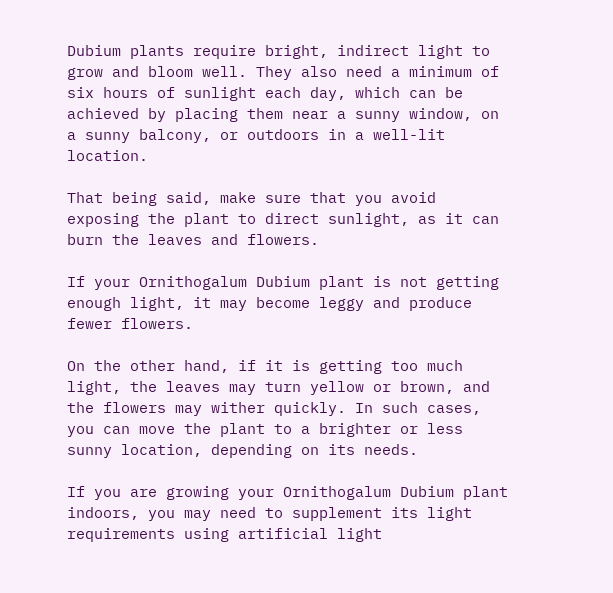Dubium plants require bright, indirect light to grow and bloom well. They also need a minimum of six hours of sunlight each day, which can be achieved by placing them near a sunny window, on a sunny balcony, or outdoors in a well-lit location.

That being said, make sure that you avoid exposing the plant to direct sunlight, as it can burn the leaves and flowers.

If your Ornithogalum Dubium plant is not getting enough light, it may become leggy and produce fewer flowers.

On the other hand, if it is getting too much light, the leaves may turn yellow or brown, and the flowers may wither quickly. In such cases, you can move the plant to a brighter or less sunny location, depending on its needs.

If you are growing your Ornithogalum Dubium plant indoors, you may need to supplement its light requirements using artificial light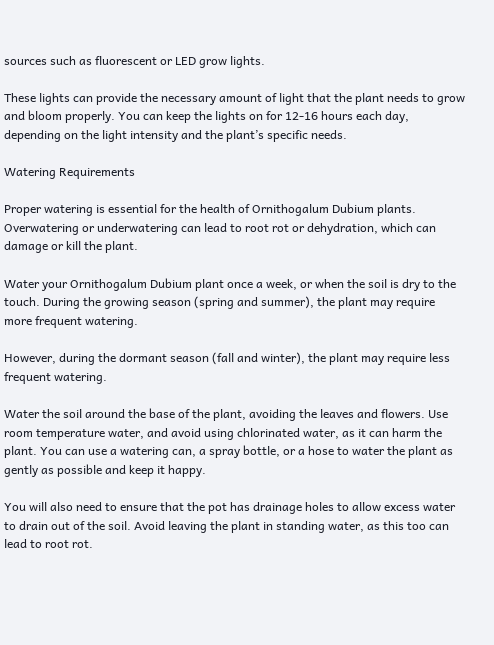sources such as fluorescent or LED grow lights.

These lights can provide the necessary amount of light that the plant needs to grow and bloom properly. You can keep the lights on for 12-16 hours each day, depending on the light intensity and the plant’s specific needs.

Watering Requirements

Proper watering is essential for the health of Ornithogalum Dubium plants. Overwatering or underwatering can lead to root rot or dehydration, which can damage or kill the plant.

Water your Ornithogalum Dubium plant once a week, or when the soil is dry to the touch. During the growing season (spring and summer), the plant may require more frequent watering.

However, during the dormant season (fall and winter), the plant may require less frequent watering.

Water the soil around the base of the plant, avoiding the leaves and flowers. Use room temperature water, and avoid using chlorinated water, as it can harm the plant. You can use a watering can, a spray bottle, or a hose to water the plant as gently as possible and keep it happy.

You will also need to ensure that the pot has drainage holes to allow excess water to drain out of the soil. Avoid leaving the plant in standing water, as this too can lead to root rot.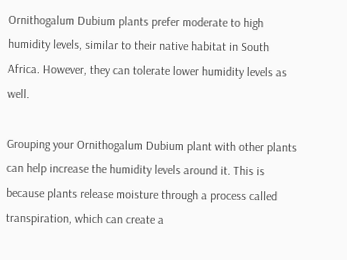Ornithogalum Dubium plants prefer moderate to high humidity levels, similar to their native habitat in South Africa. However, they can tolerate lower humidity levels as well.

Grouping your Ornithogalum Dubium plant with other plants can help increase the humidity levels around it. This is because plants release moisture through a process called transpiration, which can create a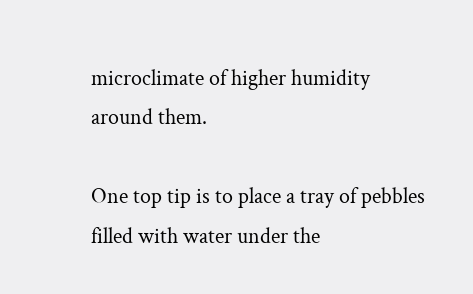microclimate of higher humidity around them.

One top tip is to place a tray of pebbles filled with water under the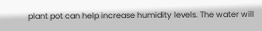plant pot can help increase humidity levels. The water will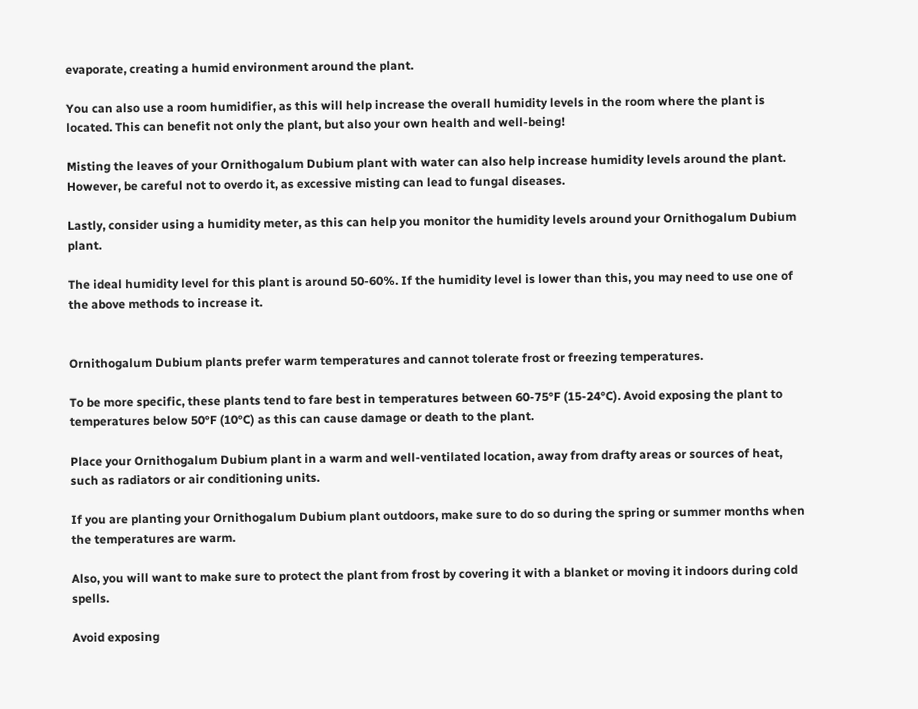evaporate, creating a humid environment around the plant.

You can also use a room humidifier, as this will help increase the overall humidity levels in the room where the plant is located. This can benefit not only the plant, but also your own health and well-being!

Misting the leaves of your Ornithogalum Dubium plant with water can also help increase humidity levels around the plant. However, be careful not to overdo it, as excessive misting can lead to fungal diseases.

Lastly, consider using a humidity meter, as this can help you monitor the humidity levels around your Ornithogalum Dubium plant.

The ideal humidity level for this plant is around 50-60%. If the humidity level is lower than this, you may need to use one of the above methods to increase it.


Ornithogalum Dubium plants prefer warm temperatures and cannot tolerate frost or freezing temperatures.

To be more specific, these plants tend to fare best in temperatures between 60-75°F (15-24°C). Avoid exposing the plant to temperatures below 50°F (10°C) as this can cause damage or death to the plant.

Place your Ornithogalum Dubium plant in a warm and well-ventilated location, away from drafty areas or sources of heat, such as radiators or air conditioning units.

If you are planting your Ornithogalum Dubium plant outdoors, make sure to do so during the spring or summer months when the temperatures are warm.

Also, you will want to make sure to protect the plant from frost by covering it with a blanket or moving it indoors during cold spells.

Avoid exposing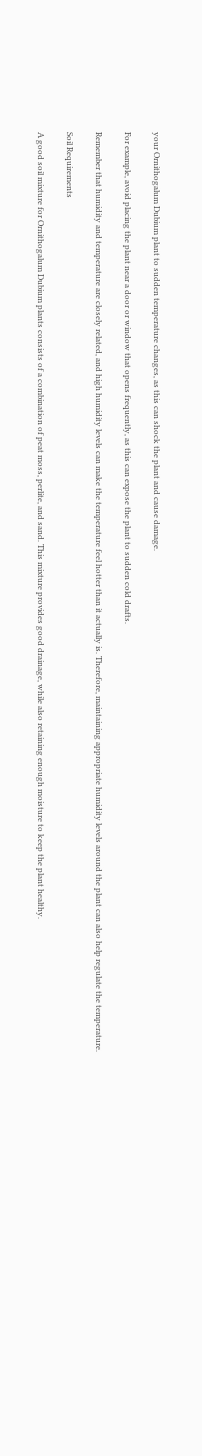your Ornithogalum Dubium plant to sudden temperature changes, as this can shock the plant and cause damage.

For example, avoid placing the plant near a door or window that opens frequently, as this can expose the plant to sudden cold drafts.

Remember that humidity and temperature are closely related, and high humidity levels can make the temperature feel hotter than it actually is. Therefore, maintaining appropriate humidity levels around the plant can also help regulate the temperature.

Soil Requirements

A good soil mixture for Ornithogalum Dubium plants consists of a combination of peat moss, perlite, and sand. This mixture provides good drainage, while also retaining enough moisture to keep the plant healthy.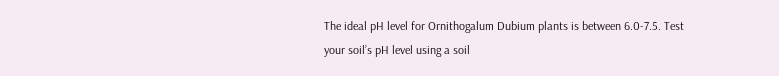The ideal pH level for Ornithogalum Dubium plants is between 6.0-7.5. Test your soil’s pH level using a soil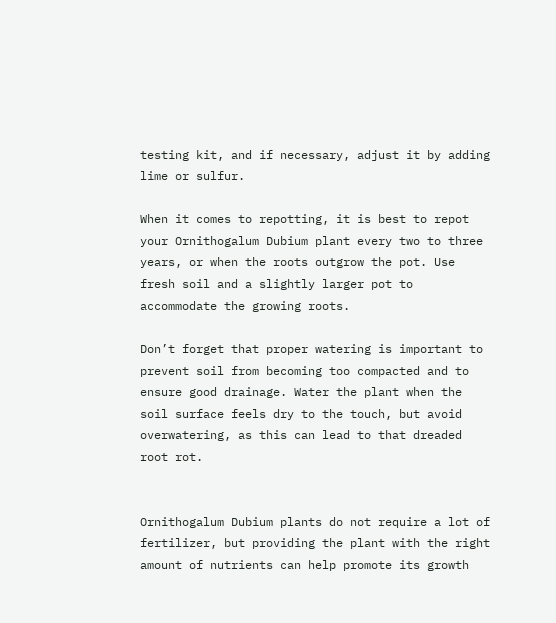testing kit, and if necessary, adjust it by adding lime or sulfur.

When it comes to repotting, it is best to repot your Ornithogalum Dubium plant every two to three years, or when the roots outgrow the pot. Use fresh soil and a slightly larger pot to accommodate the growing roots.

Don’t forget that proper watering is important to prevent soil from becoming too compacted and to ensure good drainage. Water the plant when the soil surface feels dry to the touch, but avoid overwatering, as this can lead to that dreaded root rot.


Ornithogalum Dubium plants do not require a lot of fertilizer, but providing the plant with the right amount of nutrients can help promote its growth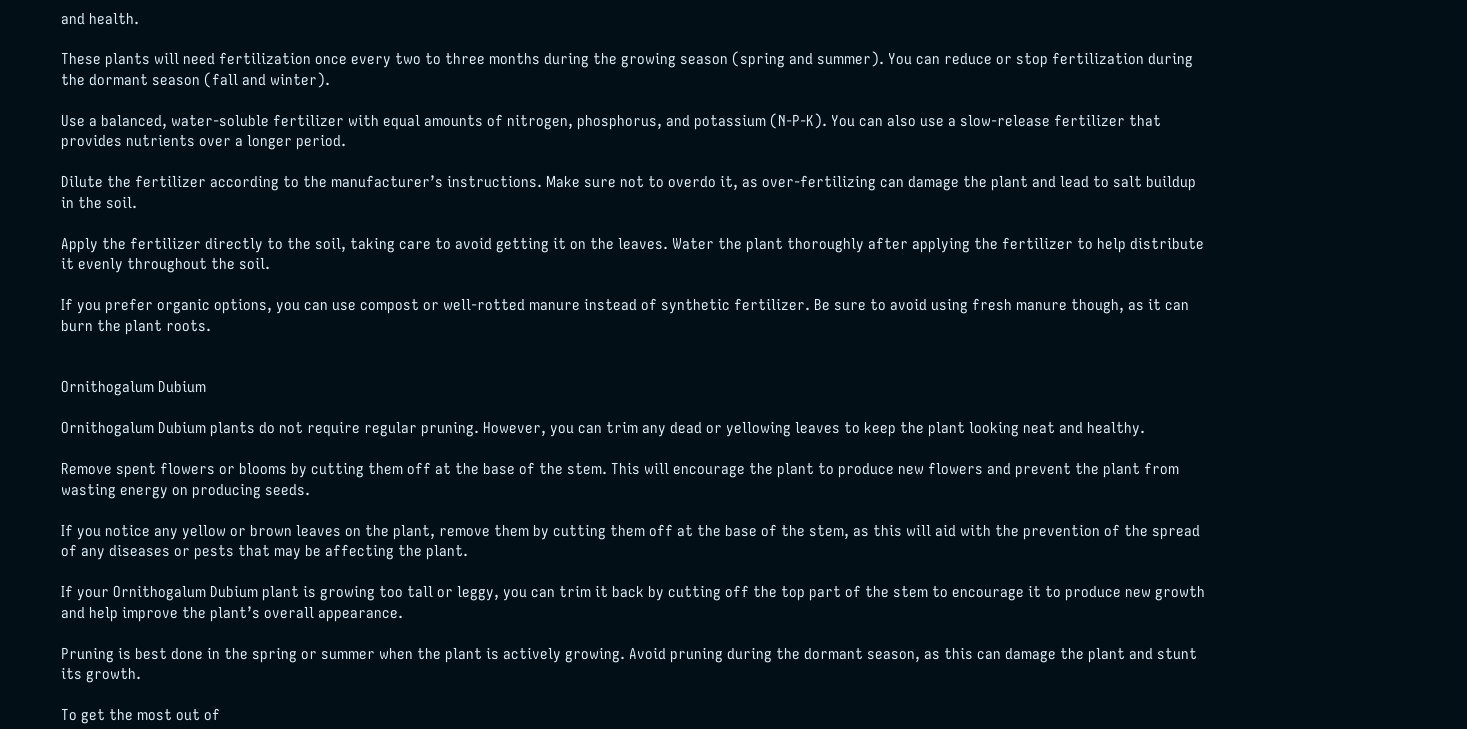and health.

These plants will need fertilization once every two to three months during the growing season (spring and summer). You can reduce or stop fertilization during the dormant season (fall and winter).

Use a balanced, water-soluble fertilizer with equal amounts of nitrogen, phosphorus, and potassium (N-P-K). You can also use a slow-release fertilizer that provides nutrients over a longer period.

Dilute the fertilizer according to the manufacturer’s instructions. Make sure not to overdo it, as over-fertilizing can damage the plant and lead to salt buildup in the soil.

Apply the fertilizer directly to the soil, taking care to avoid getting it on the leaves. Water the plant thoroughly after applying the fertilizer to help distribute it evenly throughout the soil.

If you prefer organic options, you can use compost or well-rotted manure instead of synthetic fertilizer. Be sure to avoid using fresh manure though, as it can burn the plant roots.


Ornithogalum Dubium

Ornithogalum Dubium plants do not require regular pruning. However, you can trim any dead or yellowing leaves to keep the plant looking neat and healthy.

Remove spent flowers or blooms by cutting them off at the base of the stem. This will encourage the plant to produce new flowers and prevent the plant from wasting energy on producing seeds.

If you notice any yellow or brown leaves on the plant, remove them by cutting them off at the base of the stem, as this will aid with the prevention of the spread of any diseases or pests that may be affecting the plant.

If your Ornithogalum Dubium plant is growing too tall or leggy, you can trim it back by cutting off the top part of the stem to encourage it to produce new growth and help improve the plant’s overall appearance.

Pruning is best done in the spring or summer when the plant is actively growing. Avoid pruning during the dormant season, as this can damage the plant and stunt its growth.

To get the most out of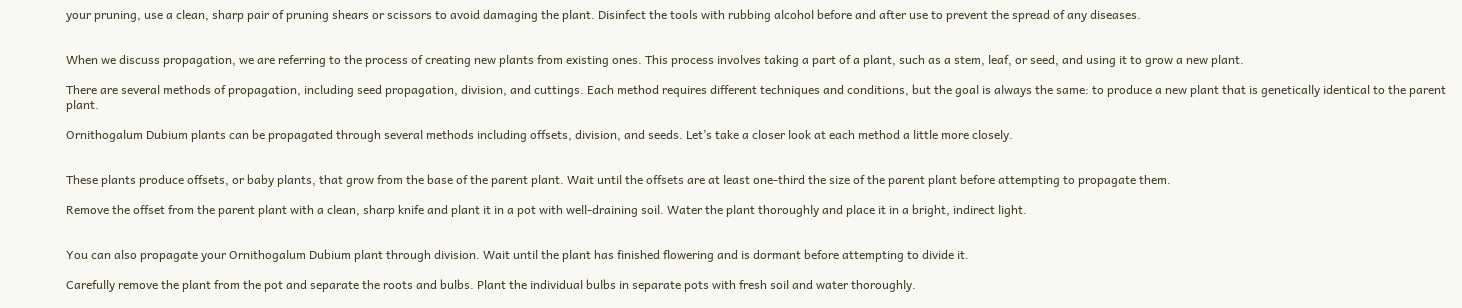your pruning, use a clean, sharp pair of pruning shears or scissors to avoid damaging the plant. Disinfect the tools with rubbing alcohol before and after use to prevent the spread of any diseases.


When we discuss propagation, we are referring to the process of creating new plants from existing ones. This process involves taking a part of a plant, such as a stem, leaf, or seed, and using it to grow a new plant.

There are several methods of propagation, including seed propagation, division, and cuttings. Each method requires different techniques and conditions, but the goal is always the same: to produce a new plant that is genetically identical to the parent plant.

Ornithogalum Dubium plants can be propagated through several methods including offsets, division, and seeds. Let’s take a closer look at each method a little more closely.


These plants produce offsets, or baby plants, that grow from the base of the parent plant. Wait until the offsets are at least one-third the size of the parent plant before attempting to propagate them.

Remove the offset from the parent plant with a clean, sharp knife and plant it in a pot with well-draining soil. Water the plant thoroughly and place it in a bright, indirect light.


You can also propagate your Ornithogalum Dubium plant through division. Wait until the plant has finished flowering and is dormant before attempting to divide it.

Carefully remove the plant from the pot and separate the roots and bulbs. Plant the individual bulbs in separate pots with fresh soil and water thoroughly.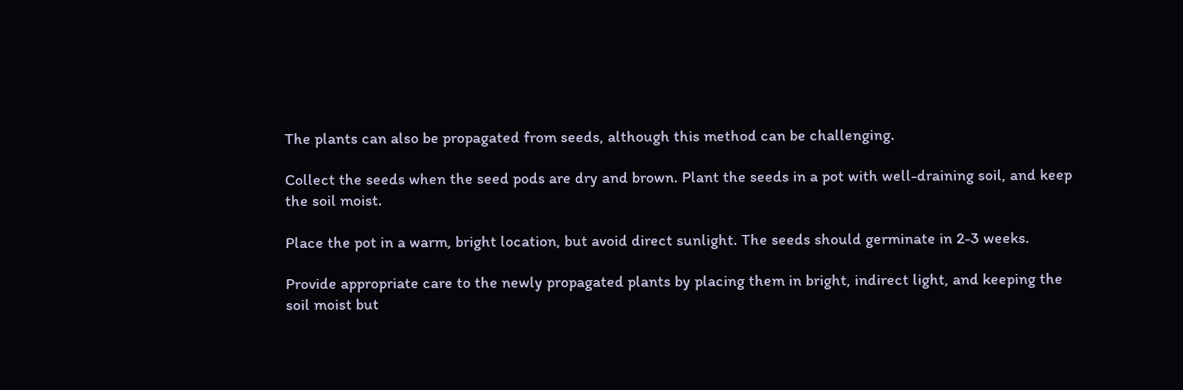The plants can also be propagated from seeds, although this method can be challenging.

Collect the seeds when the seed pods are dry and brown. Plant the seeds in a pot with well-draining soil, and keep the soil moist.

Place the pot in a warm, bright location, but avoid direct sunlight. The seeds should germinate in 2-3 weeks.

Provide appropriate care to the newly propagated plants by placing them in bright, indirect light, and keeping the soil moist but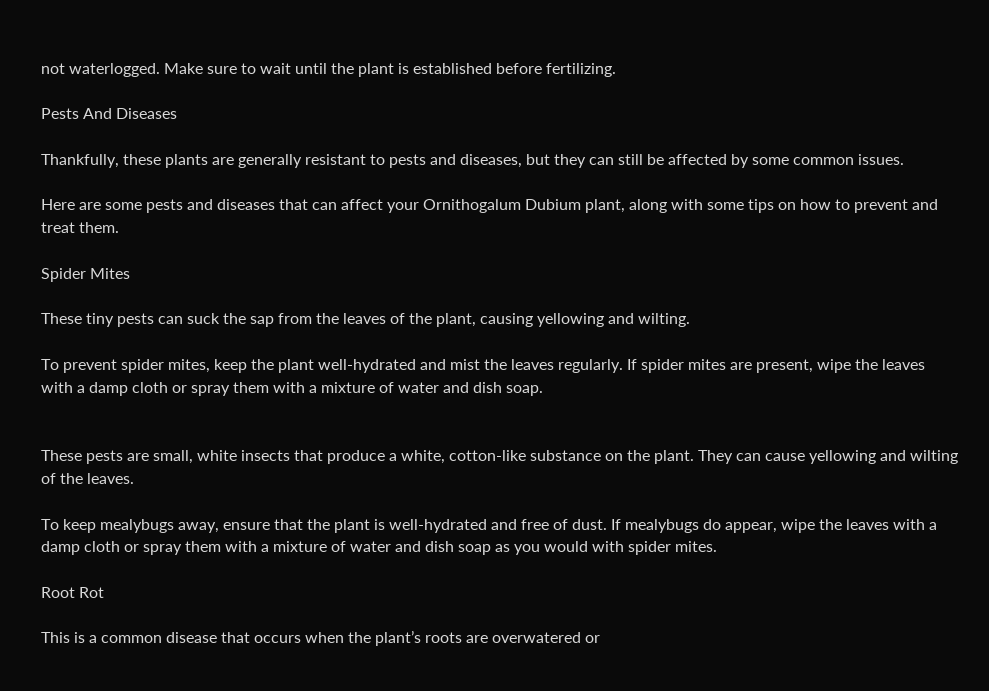not waterlogged. Make sure to wait until the plant is established before fertilizing.

Pests And Diseases

Thankfully, these plants are generally resistant to pests and diseases, but they can still be affected by some common issues.

Here are some pests and diseases that can affect your Ornithogalum Dubium plant, along with some tips on how to prevent and treat them.

Spider Mites

These tiny pests can suck the sap from the leaves of the plant, causing yellowing and wilting.

To prevent spider mites, keep the plant well-hydrated and mist the leaves regularly. If spider mites are present, wipe the leaves with a damp cloth or spray them with a mixture of water and dish soap.


These pests are small, white insects that produce a white, cotton-like substance on the plant. They can cause yellowing and wilting of the leaves.

To keep mealybugs away, ensure that the plant is well-hydrated and free of dust. If mealybugs do appear, wipe the leaves with a damp cloth or spray them with a mixture of water and dish soap as you would with spider mites.

Root Rot

This is a common disease that occurs when the plant’s roots are overwatered or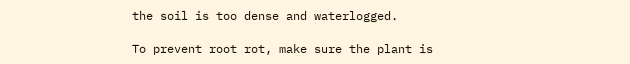the soil is too dense and waterlogged.

To prevent root rot, make sure the plant is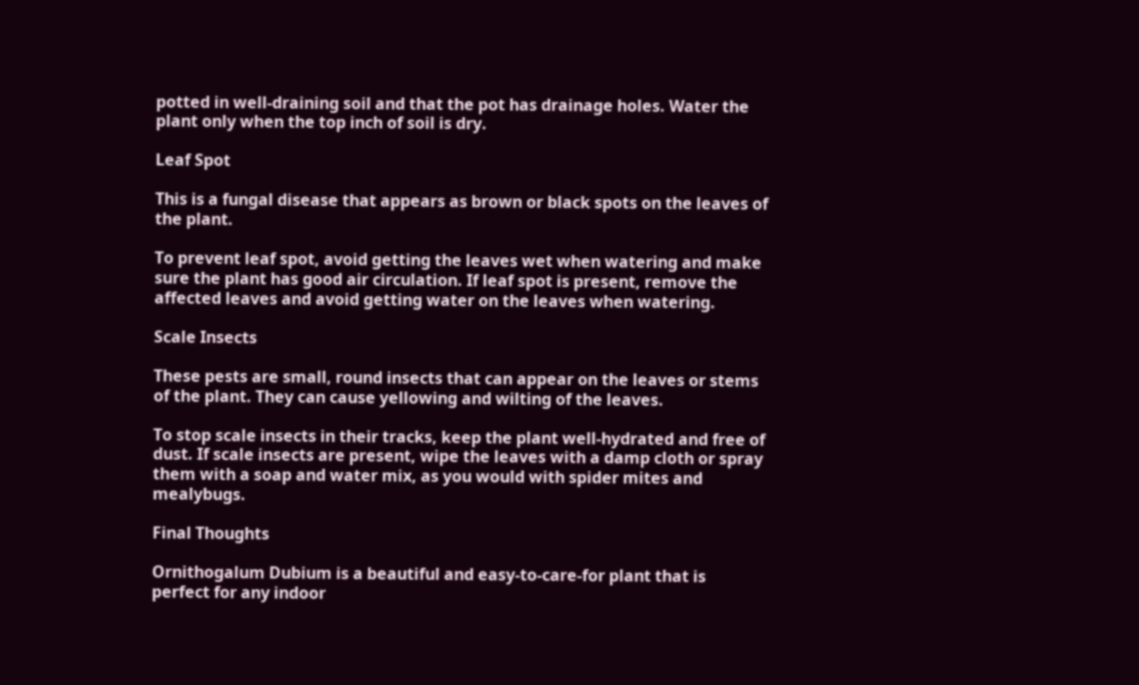potted in well-draining soil and that the pot has drainage holes. Water the plant only when the top inch of soil is dry.

Leaf Spot

This is a fungal disease that appears as brown or black spots on the leaves of the plant.

To prevent leaf spot, avoid getting the leaves wet when watering and make sure the plant has good air circulation. If leaf spot is present, remove the affected leaves and avoid getting water on the leaves when watering.

Scale Insects

These pests are small, round insects that can appear on the leaves or stems of the plant. They can cause yellowing and wilting of the leaves.

To stop scale insects in their tracks, keep the plant well-hydrated and free of dust. If scale insects are present, wipe the leaves with a damp cloth or spray them with a soap and water mix, as you would with spider mites and mealybugs.

Final Thoughts

Ornithogalum Dubium is a beautiful and easy-to-care-for plant that is perfect for any indoor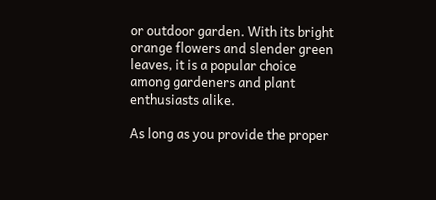or outdoor garden. With its bright orange flowers and slender green leaves, it is a popular choice among gardeners and plant enthusiasts alike.

As long as you provide the proper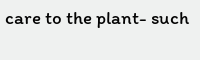care to the plant- such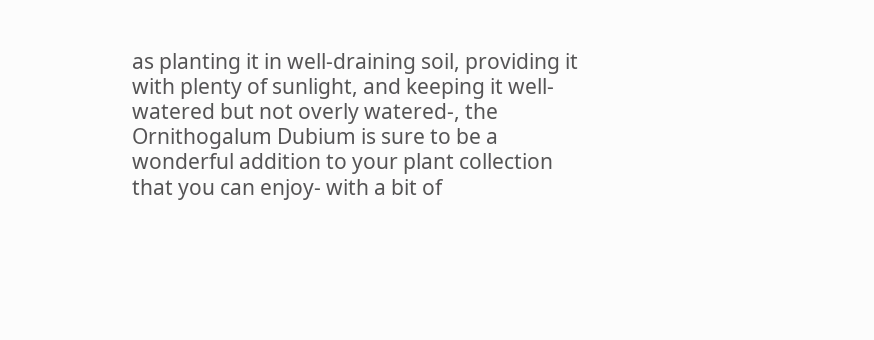as planting it in well-draining soil, providing it with plenty of sunlight, and keeping it well-watered but not overly watered-, the Ornithogalum Dubium is sure to be a wonderful addition to your plant collection that you can enjoy- with a bit of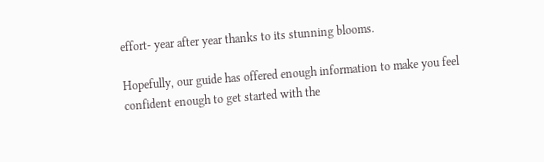effort- year after year thanks to its stunning blooms.

Hopefully, our guide has offered enough information to make you feel confident enough to get started with the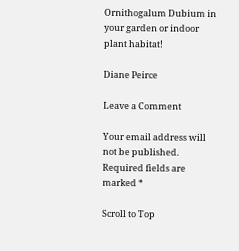Ornithogalum Dubium in your garden or indoor plant habitat!

Diane Peirce

Leave a Comment

Your email address will not be published. Required fields are marked *

Scroll to Top